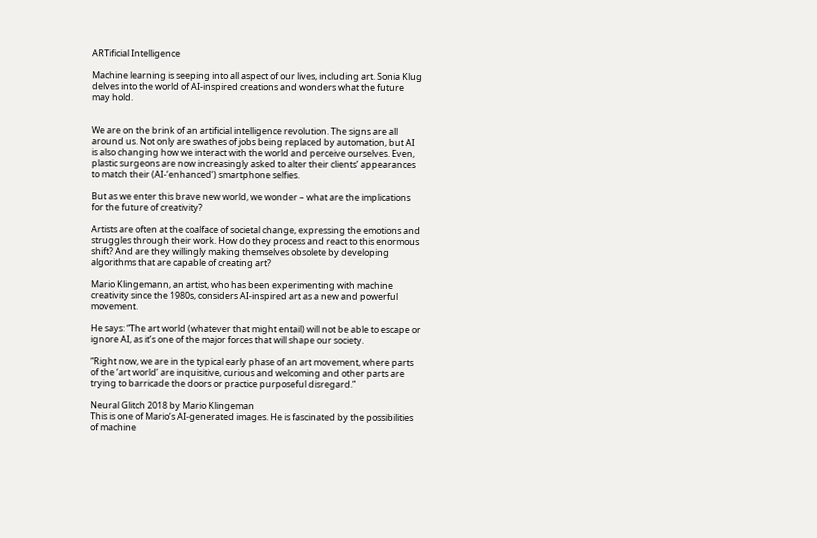ARTificial Intelligence

Machine learning is seeping into all aspect of our lives, including art. Sonia Klug delves into the world of AI-inspired creations and wonders what the future may hold.


We are on the brink of an artificial intelligence revolution. The signs are all around us. Not only are swathes of jobs being replaced by automation, but AI is also changing how we interact with the world and perceive ourselves. Even, plastic surgeons are now increasingly asked to alter their clients’ appearances to match their (AI-‘enhanced’) smartphone selfies.

But as we enter this brave new world, we wonder – what are the implications for the future of creativity?

Artists are often at the coalface of societal change, expressing the emotions and struggles through their work. How do they process and react to this enormous shift? And are they willingly making themselves obsolete by developing algorithms that are capable of creating art?

Mario Klingemann, an artist, who has been experimenting with machine creativity since the 1980s, considers AI-inspired art as a new and powerful movement.

He says: “The art world (whatever that might entail) will not be able to escape or ignore AI, as it’s one of the major forces that will shape our society.

“Right now, we are in the typical early phase of an art movement, where parts of the ‘art world’ are inquisitive, curious and welcoming and other parts are trying to barricade the doors or practice purposeful disregard.”

Neural Glitch 2018 by Mario Klingeman
This is one of Mario’s AI-generated images. He is fascinated by the possibilities of machine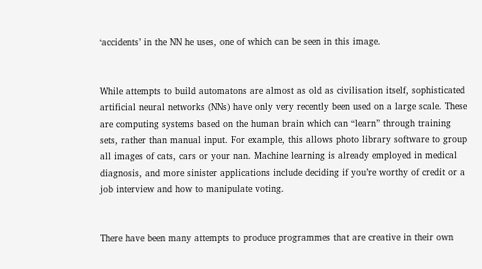‘accidents’ in the NN he uses, one of which can be seen in this image.


While attempts to build automatons are almost as old as civilisation itself, sophisticated artificial neural networks (NNs) have only very recently been used on a large scale. These are computing systems based on the human brain which can “learn” through training sets, rather than manual input. For example, this allows photo library software to group all images of cats, cars or your nan. Machine learning is already employed in medical diagnosis, and more sinister applications include deciding if you’re worthy of credit or a job interview and how to manipulate voting.


There have been many attempts to produce programmes that are creative in their own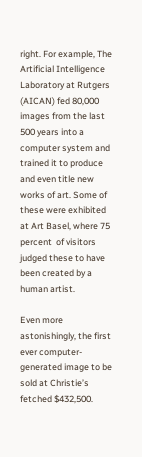right. For example, The Artificial Intelligence Laboratory at Rutgers (AICAN) fed 80,000 images from the last 500 years into a computer system and trained it to produce and even title new works of art. Some of these were exhibited at Art Basel, where 75 percent  of visitors judged these to have been created by a human artist.

Even more astonishingly, the first ever computer-generated image to be sold at Christie’s fetched $432,500.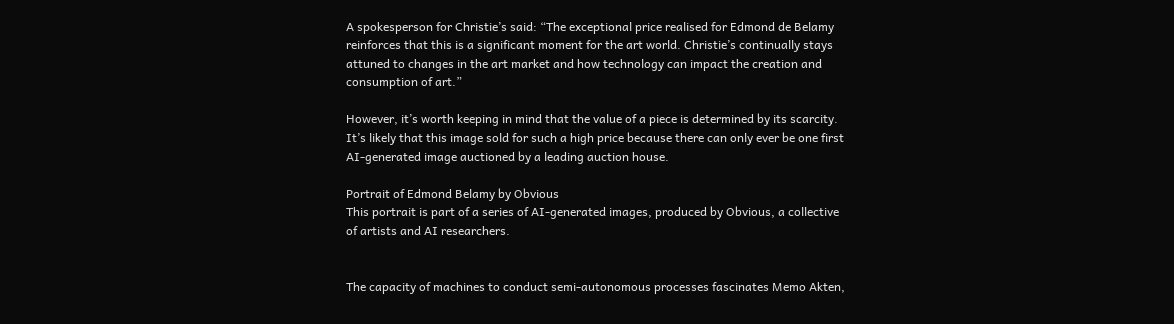A spokesperson for Christie’s said: “The exceptional price realised for Edmond de Belamy reinforces that this is a significant moment for the art world. Christie’s continually stays attuned to changes in the art market and how technology can impact the creation and consumption of art.”

However, it’s worth keeping in mind that the value of a piece is determined by its scarcity. It’s likely that this image sold for such a high price because there can only ever be one first AI-generated image auctioned by a leading auction house.

Portrait of Edmond Belamy by Obvious
This portrait is part of a series of AI-generated images, produced by Obvious, a collective of artists and AI researchers.


The capacity of machines to conduct semi-autonomous processes fascinates Memo Akten,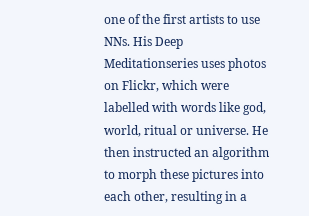one of the first artists to use NNs. His Deep Meditationseries uses photos on Flickr, which were labelled with words like god, world, ritual or universe. He then instructed an algorithm to morph these pictures into each other, resulting in a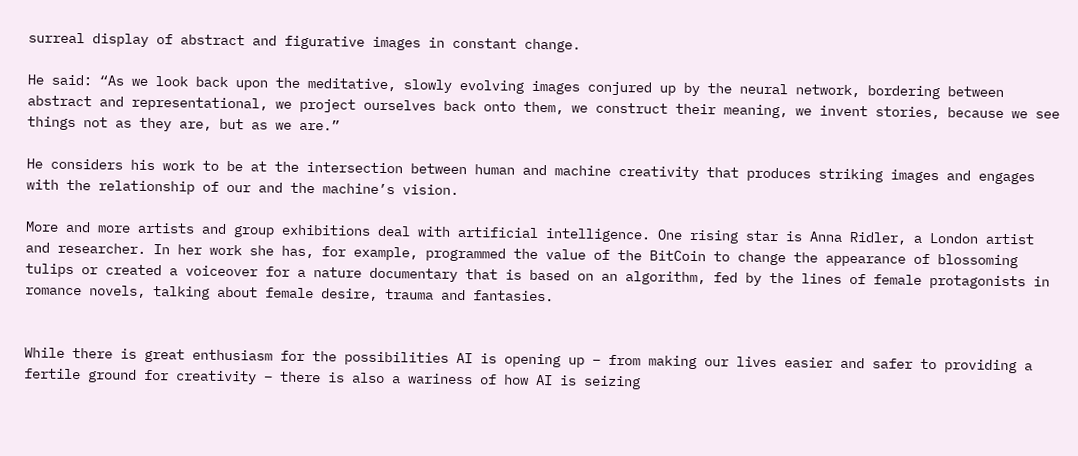surreal display of abstract and figurative images in constant change.

He said: “As we look back upon the meditative, slowly evolving images conjured up by the neural network, bordering between abstract and representational, we project ourselves back onto them, we construct their meaning, we invent stories, because we see things not as they are, but as we are.”

He considers his work to be at the intersection between human and machine creativity that produces striking images and engages with the relationship of our and the machine’s vision.

More and more artists and group exhibitions deal with artificial intelligence. One rising star is Anna Ridler, a London artist and researcher. In her work she has, for example, programmed the value of the BitCoin to change the appearance of blossoming tulips or created a voiceover for a nature documentary that is based on an algorithm, fed by the lines of female protagonists in romance novels, talking about female desire, trauma and fantasies.


While there is great enthusiasm for the possibilities AI is opening up – from making our lives easier and safer to providing a fertile ground for creativity – there is also a wariness of how AI is seizing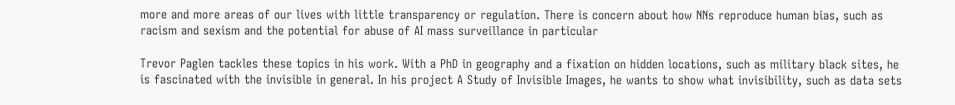more and more areas of our lives with little transparency or regulation. There is concern about how NNs reproduce human bias, such as racism and sexism and the potential for abuse of AI mass surveillance in particular

Trevor Paglen tackles these topics in his work. With a PhD in geography and a fixation on hidden locations, such as military black sites, he is fascinated with the invisible in general. In his project A Study of Invisible Images, he wants to show what invisibility, such as data sets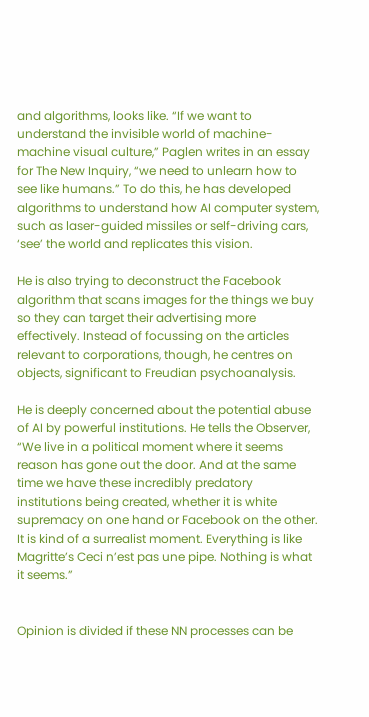and algorithms, looks like. “If we want to understand the invisible world of machine-machine visual culture,” Paglen writes in an essay for The New Inquiry, “we need to unlearn how to see like humans.” To do this, he has developed algorithms to understand how AI computer system, such as laser-guided missiles or self-driving cars, ‘see’ the world and replicates this vision.

He is also trying to deconstruct the Facebook algorithm that scans images for the things we buy so they can target their advertising more effectively. Instead of focussing on the articles relevant to corporations, though, he centres on objects, significant to Freudian psychoanalysis.

He is deeply concerned about the potential abuse of AI by powerful institutions. He tells the Observer, “We live in a political moment where it seems reason has gone out the door. And at the same time we have these incredibly predatory institutions being created, whether it is white supremacy on one hand or Facebook on the other. It is kind of a surrealist moment. Everything is like Magritte’s Ceci n’est pas une pipe. Nothing is what it seems.”


Opinion is divided if these NN processes can be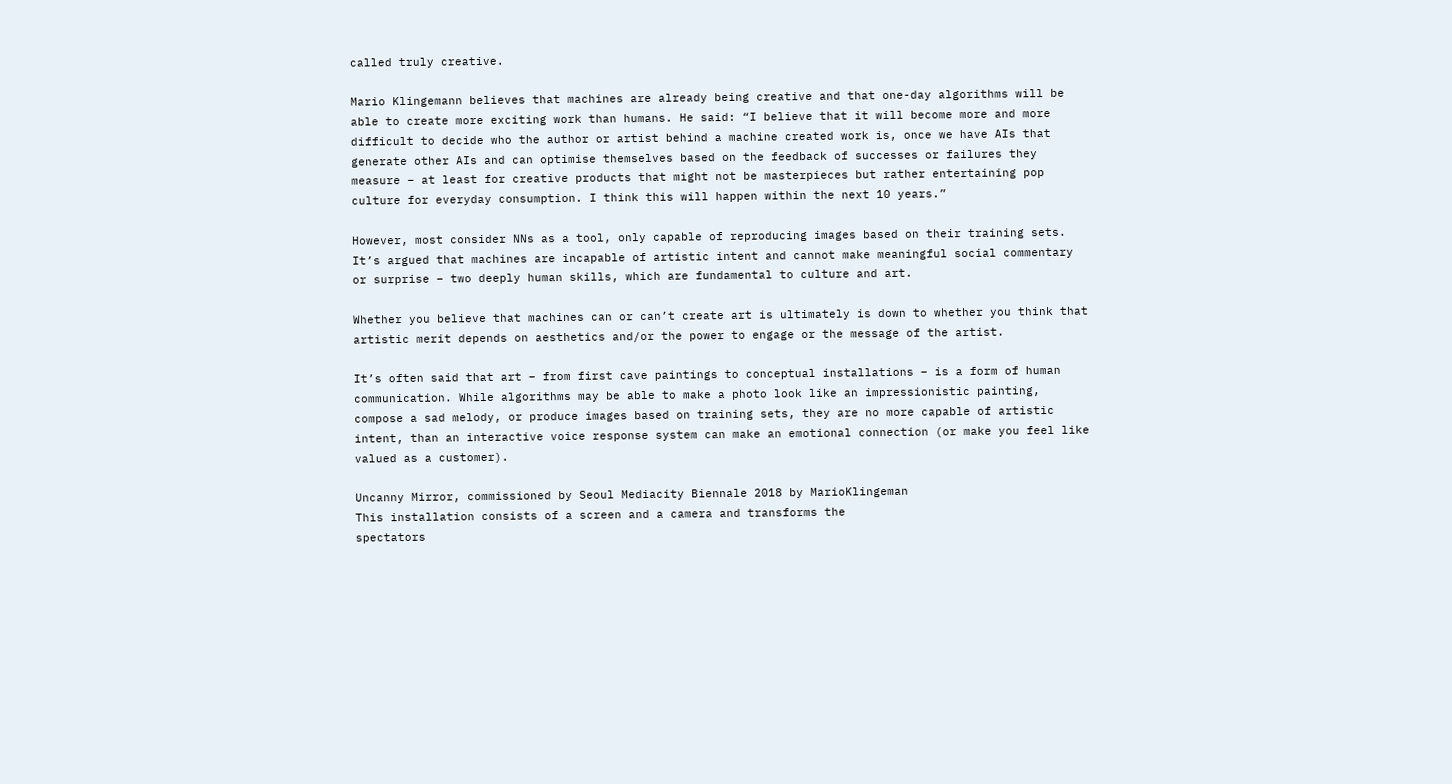called truly creative.

Mario Klingemann believes that machines are already being creative and that one-day algorithms will be able to create more exciting work than humans. He said: “I believe that it will become more and more difficult to decide who the author or artist behind a machine created work is, once we have AIs that generate other AIs and can optimise themselves based on the feedback of successes or failures they measure – at least for creative products that might not be masterpieces but rather entertaining pop culture for everyday consumption. I think this will happen within the next 10 years.”

However, most consider NNs as a tool, only capable of reproducing images based on their training sets. It’s argued that machines are incapable of artistic intent and cannot make meaningful social commentary or surprise – two deeply human skills, which are fundamental to culture and art.

Whether you believe that machines can or can’t create art is ultimately is down to whether you think that artistic merit depends on aesthetics and/or the power to engage or the message of the artist.

It’s often said that art – from first cave paintings to conceptual installations – is a form of human communication. While algorithms may be able to make a photo look like an impressionistic painting, compose a sad melody, or produce images based on training sets, they are no more capable of artistic intent, than an interactive voice response system can make an emotional connection (or make you feel like valued as a customer).

Uncanny Mirror, commissioned by Seoul Mediacity Biennale 2018 by MarioKlingeman
This installation consists of a screen and a camera and transforms the
spectators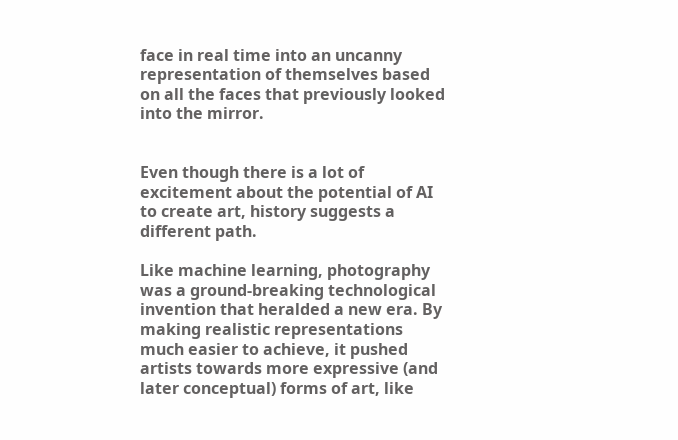face in real time into an uncanny representation of themselves based on all the faces that previously looked into the mirror.


Even though there is a lot of excitement about the potential of AI to create art, history suggests a different path.

Like machine learning, photography was a ground-breaking technological invention that heralded a new era. By making realistic representations much easier to achieve, it pushed artists towards more expressive (and later conceptual) forms of art, like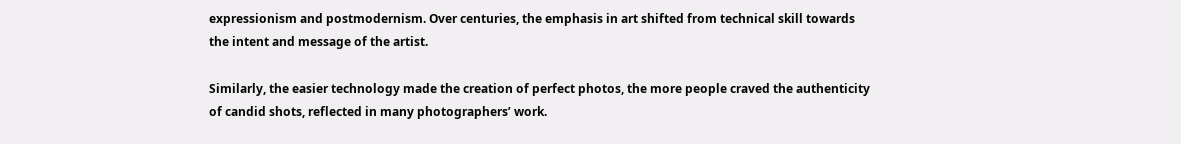expressionism and postmodernism. Over centuries, the emphasis in art shifted from technical skill towards the intent and message of the artist.

Similarly, the easier technology made the creation of perfect photos, the more people craved the authenticity of candid shots, reflected in many photographers’ work.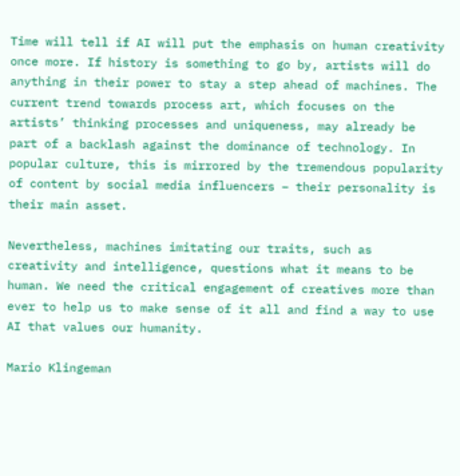Time will tell if AI will put the emphasis on human creativity once more. If history is something to go by, artists will do anything in their power to stay a step ahead of machines. The current trend towards process art, which focuses on the artists’ thinking processes and uniqueness, may already be part of a backlash against the dominance of technology. In popular culture, this is mirrored by the tremendous popularity of content by social media influencers – their personality is their main asset.

Nevertheless, machines imitating our traits, such as creativity and intelligence, questions what it means to be human. We need the critical engagement of creatives more than ever to help us to make sense of it all and find a way to use AI that values our humanity.

Mario Klingeman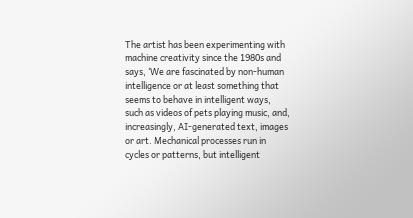The artist has been experimenting with machine creativity since the 1980s and says, ‘We are fascinated by non-human intelligence or at least something that seems to behave in intelligent ways, such as videos of pets playing music, and, increasingly, AI-generated text, images or art. Mechanical processes run in cycles or patterns, but intelligent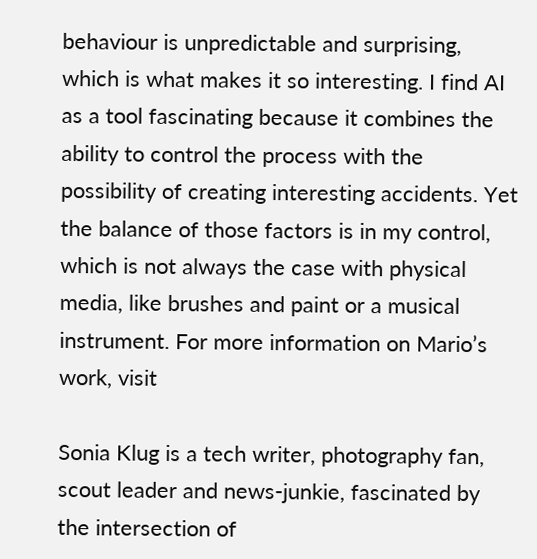behaviour is unpredictable and surprising, which is what makes it so interesting. I find AI as a tool fascinating because it combines the ability to control the process with the possibility of creating interesting accidents. Yet the balance of those factors is in my control, which is not always the case with physical media, like brushes and paint or a musical instrument. For more information on Mario’s work, visit

Sonia Klug is a tech writer, photography fan, scout leader and news-junkie, fascinated by the intersection of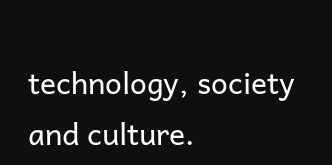technology, society and culture.